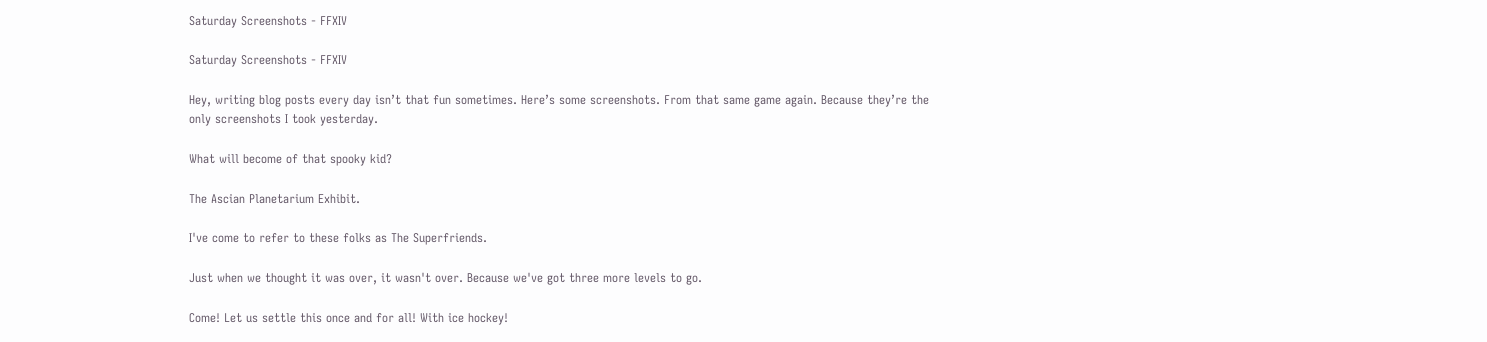Saturday Screenshots - FFXIV

Saturday Screenshots - FFXIV

Hey, writing blog posts every day isn’t that fun sometimes. Here’s some screenshots. From that same game again. Because they’re the only screenshots I took yesterday.

What will become of that spooky kid?

The Ascian Planetarium Exhibit.

I've come to refer to these folks as The Superfriends.

Just when we thought it was over, it wasn't over. Because we've got three more levels to go.

Come! Let us settle this once and for all! With ice hockey!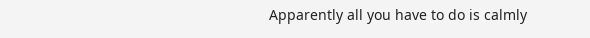Apparently all you have to do is calmly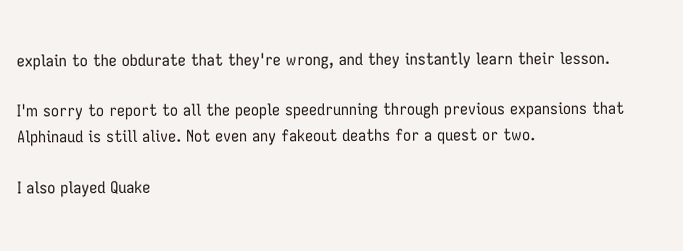explain to the obdurate that they're wrong, and they instantly learn their lesson.

I'm sorry to report to all the people speedrunning through previous expansions that Alphinaud is still alive. Not even any fakeout deaths for a quest or two.

I also played Quake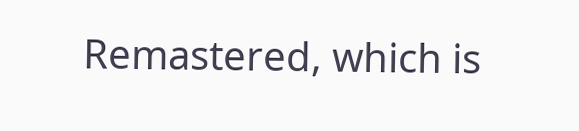Remastered, which is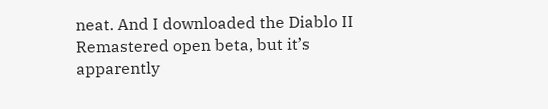neat. And I downloaded the Diablo II Remastered open beta, but it’s apparently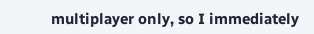multiplayer only, so I immediately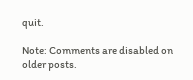quit.

Note: Comments are disabled on older posts.